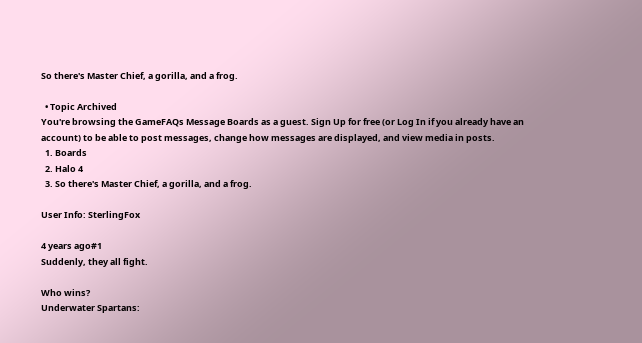So there's Master Chief, a gorilla, and a frog.

  • Topic Archived
You're browsing the GameFAQs Message Boards as a guest. Sign Up for free (or Log In if you already have an account) to be able to post messages, change how messages are displayed, and view media in posts.
  1. Boards
  2. Halo 4
  3. So there's Master Chief, a gorilla, and a frog.

User Info: SterlingFox

4 years ago#1
Suddenly, they all fight.

Who wins?
Underwater Spartans: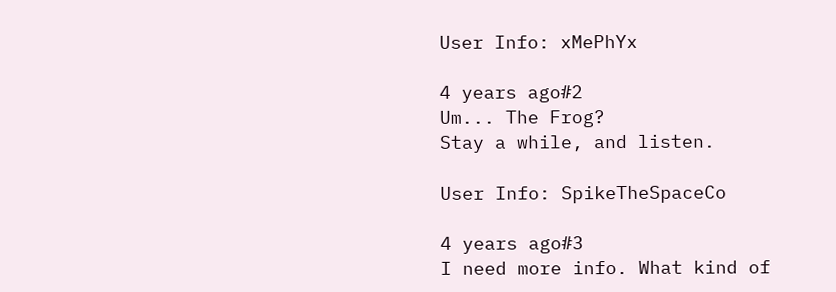User Info: xMePhYx

4 years ago#2
Um... The Frog?
Stay a while, and listen.

User Info: SpikeTheSpaceCo

4 years ago#3
I need more info. What kind of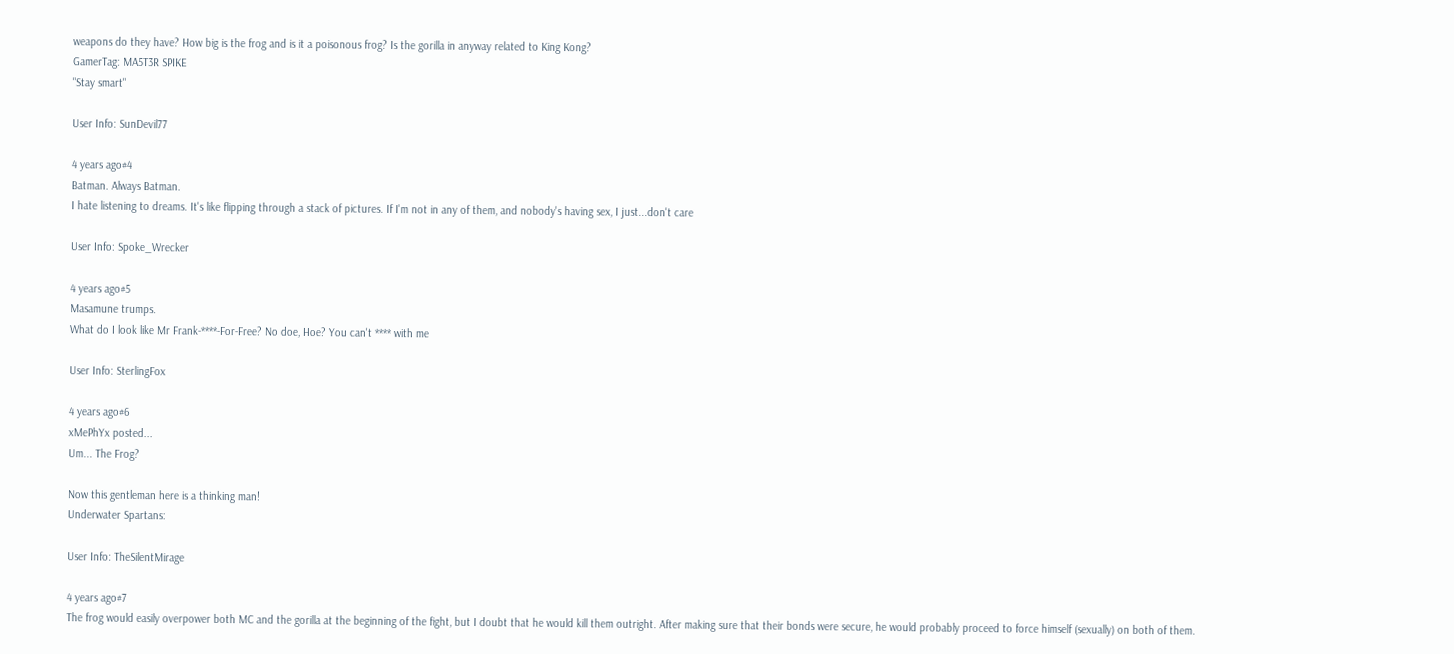weapons do they have? How big is the frog and is it a poisonous frog? Is the gorilla in anyway related to King Kong?
GamerTag: MA5T3R SPIKE
"Stay smart"

User Info: SunDevil77

4 years ago#4
Batman. Always Batman.
I hate listening to dreams. It's like flipping through a stack of pictures. If I'm not in any of them, and nobody's having sex, I just...don't care

User Info: Spoke_Wrecker

4 years ago#5
Masamune trumps.
What do I look like Mr Frank-****-For-Free? No doe, Hoe? You can't **** with me

User Info: SterlingFox

4 years ago#6
xMePhYx posted...
Um... The Frog?

Now this gentleman here is a thinking man!
Underwater Spartans:

User Info: TheSilentMirage

4 years ago#7
The frog would easily overpower both MC and the gorilla at the beginning of the fight, but I doubt that he would kill them outright. After making sure that their bonds were secure, he would probably proceed to force himself (sexually) on both of them.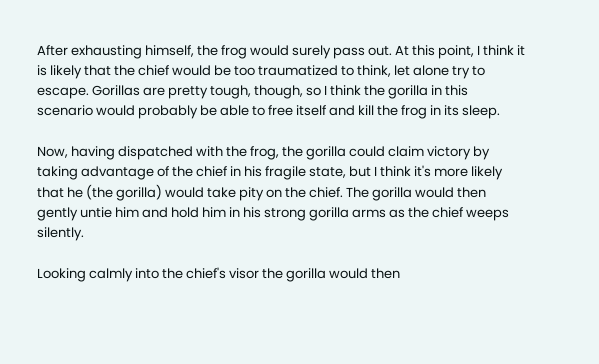After exhausting himself, the frog would surely pass out. At this point, I think it is likely that the chief would be too traumatized to think, let alone try to escape. Gorillas are pretty tough, though, so I think the gorilla in this scenario would probably be able to free itself and kill the frog in its sleep.

Now, having dispatched with the frog, the gorilla could claim victory by taking advantage of the chief in his fragile state, but I think it's more likely that he (the gorilla) would take pity on the chief. The gorilla would then gently untie him and hold him in his strong gorilla arms as the chief weeps silently.

Looking calmly into the chief's visor the gorilla would then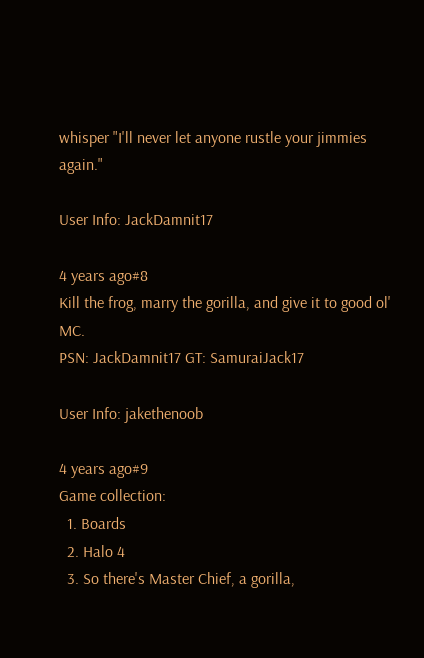whisper "I'll never let anyone rustle your jimmies again."

User Info: JackDamnit17

4 years ago#8
Kill the frog, marry the gorilla, and give it to good ol' MC.
PSN: JackDamnit17 GT: SamuraiJack17

User Info: jakethenoob

4 years ago#9
Game collection:
  1. Boards
  2. Halo 4
  3. So there's Master Chief, a gorilla,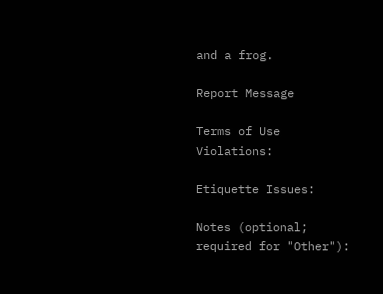and a frog.

Report Message

Terms of Use Violations:

Etiquette Issues:

Notes (optional; required for "Other"):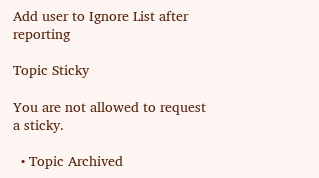Add user to Ignore List after reporting

Topic Sticky

You are not allowed to request a sticky.

  • Topic Archived